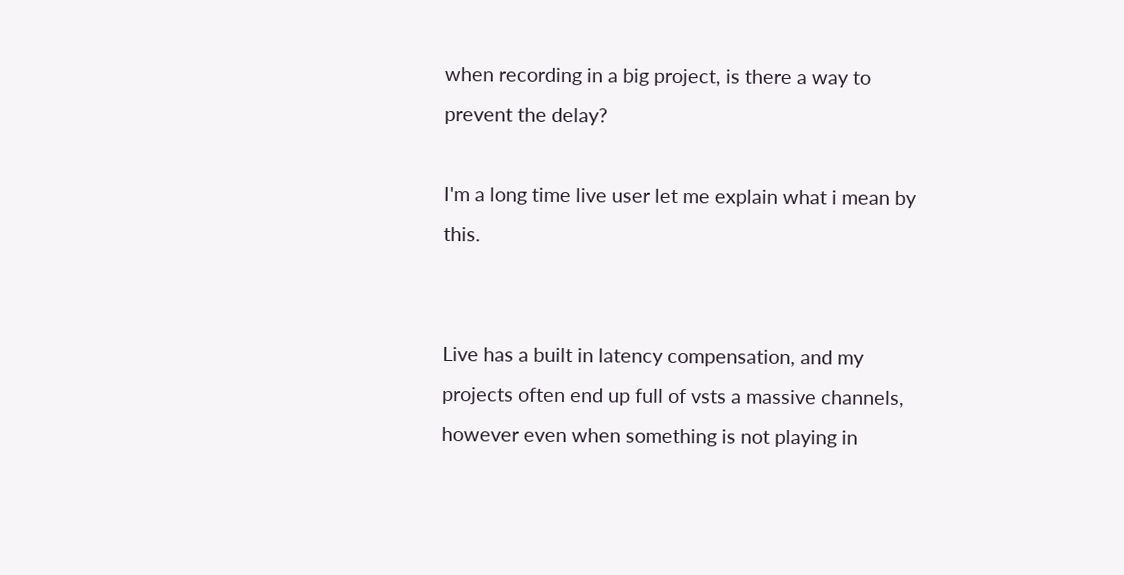when recording in a big project, is there a way to prevent the delay?

I'm a long time live user let me explain what i mean by this.


Live has a built in latency compensation, and my projects often end up full of vsts a massive channels, however even when something is not playing in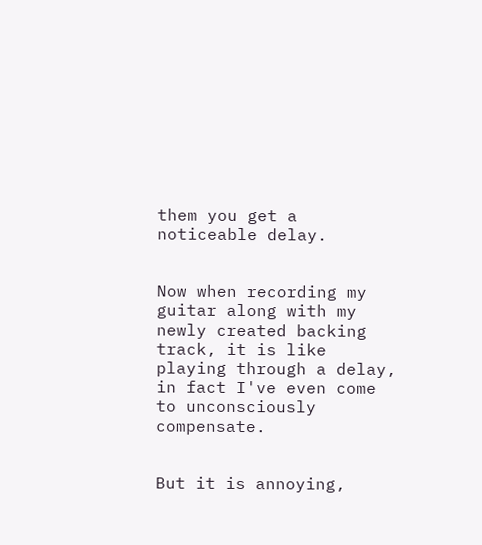them you get a noticeable delay.


Now when recording my guitar along with my newly created backing track, it is like playing through a delay, in fact I've even come to unconsciously compensate.


But it is annoying,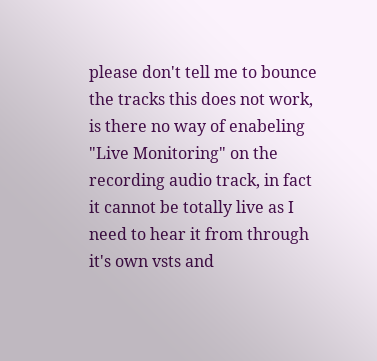please don't tell me to bounce the tracks this does not work, is there no way of enabeling "Live Monitoring" on the recording audio track, in fact it cannot be totally live as I need to hear it from through it's own vsts and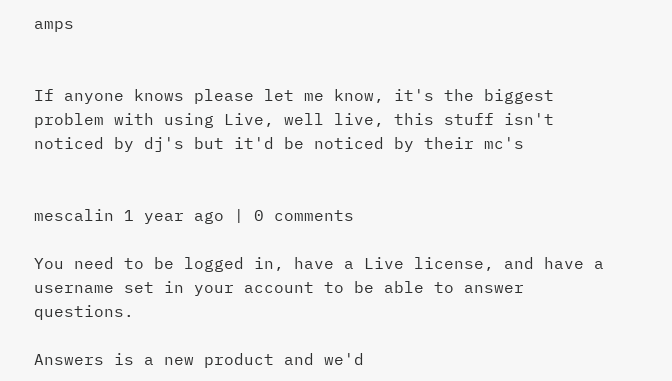amps


If anyone knows please let me know, it's the biggest problem with using Live, well live, this stuff isn't noticed by dj's but it'd be noticed by their mc's


mescalin 1 year ago | 0 comments

You need to be logged in, have a Live license, and have a username set in your account to be able to answer questions.

Answers is a new product and we'd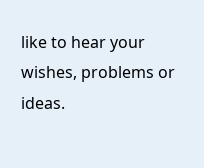like to hear your wishes, problems or ideas.